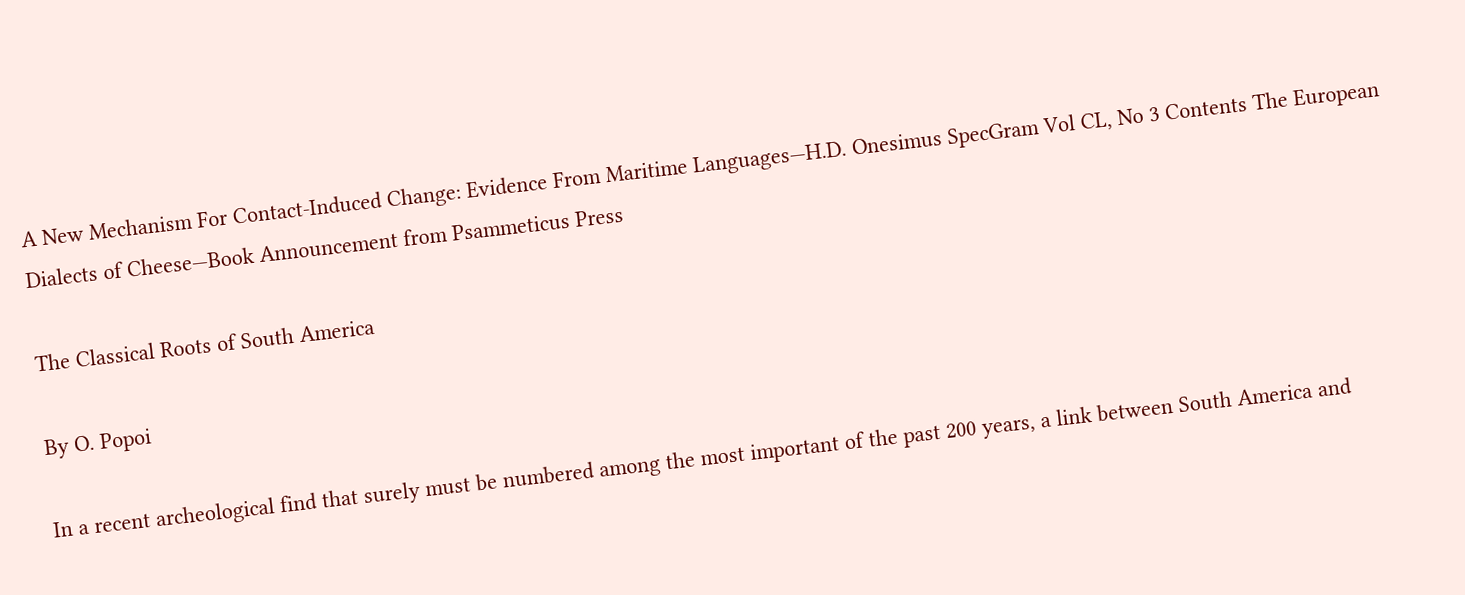A New Mechanism For Contact-Induced Change: Evidence From Maritime Languages—H.D. Onesimus SpecGram Vol CL, No 3 Contents The European Dialects of Cheese—Book Announcement from Psammeticus Press

The Classical Roots of South America

By O. Popoi

In a recent archeological find that surely must be numbered among the most important of the past 200 years, a link between South America and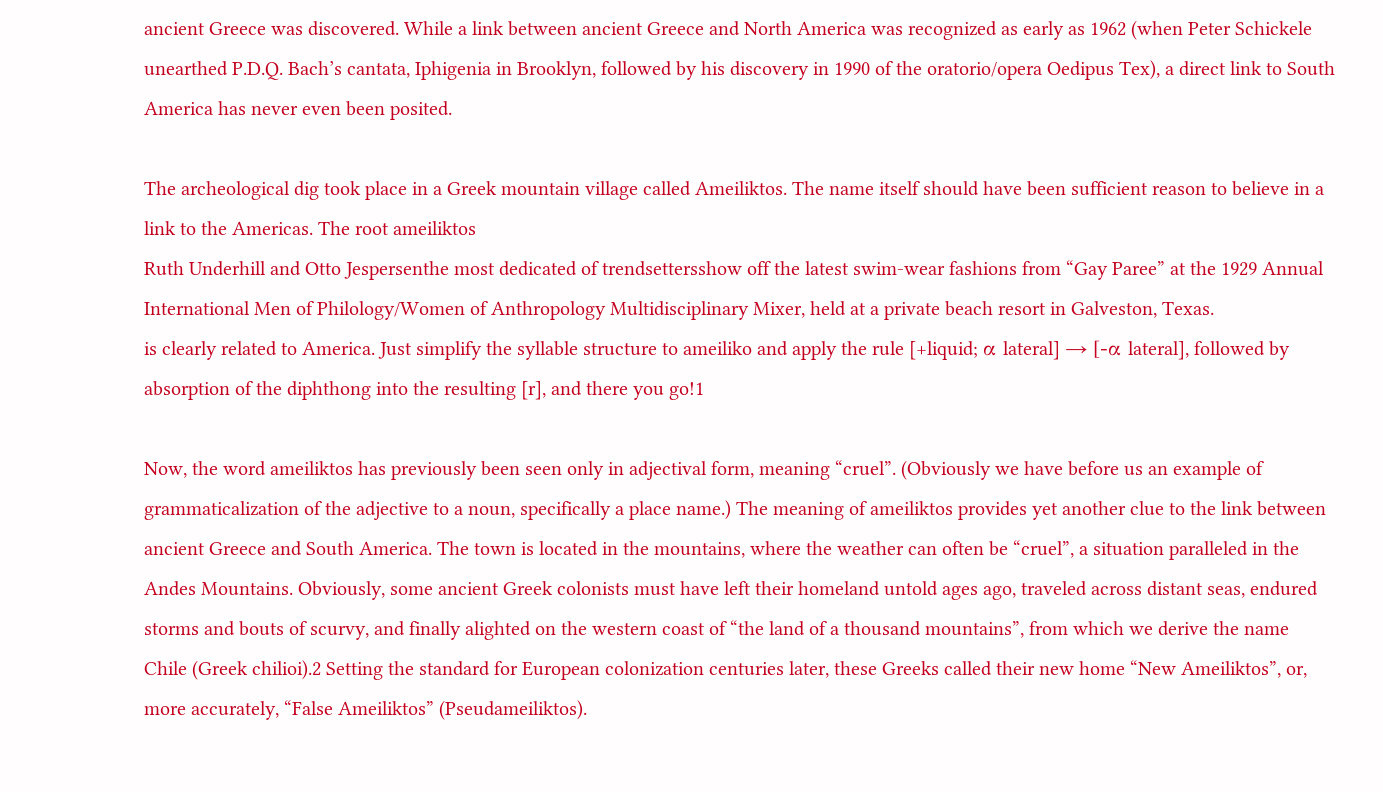ancient Greece was discovered. While a link between ancient Greece and North America was recognized as early as 1962 (when Peter Schickele unearthed P.D.Q. Bach’s cantata, Iphigenia in Brooklyn, followed by his discovery in 1990 of the oratorio/opera Oedipus Tex), a direct link to South America has never even been posited.

The archeological dig took place in a Greek mountain village called Ameiliktos. The name itself should have been sufficient reason to believe in a link to the Americas. The root ameiliktos
Ruth Underhill and Otto Jespersenthe most dedicated of trendsettersshow off the latest swim-wear fashions from “Gay Paree” at the 1929 Annual International Men of Philology/Women of Anthropology Multidisciplinary Mixer, held at a private beach resort in Galveston, Texas.
is clearly related to America. Just simplify the syllable structure to ameiliko and apply the rule [+liquid; α lateral] → [-α lateral], followed by absorption of the diphthong into the resulting [r], and there you go!1

Now, the word ameiliktos has previously been seen only in adjectival form, meaning “cruel”. (Obviously we have before us an example of grammaticalization of the adjective to a noun, specifically a place name.) The meaning of ameiliktos provides yet another clue to the link between ancient Greece and South America. The town is located in the mountains, where the weather can often be “cruel”, a situation paralleled in the Andes Mountains. Obviously, some ancient Greek colonists must have left their homeland untold ages ago, traveled across distant seas, endured storms and bouts of scurvy, and finally alighted on the western coast of “the land of a thousand mountains”, from which we derive the name Chile (Greek chilioi).2 Setting the standard for European colonization centuries later, these Greeks called their new home “New Ameiliktos”, or, more accurately, “False Ameiliktos” (Pseudameiliktos).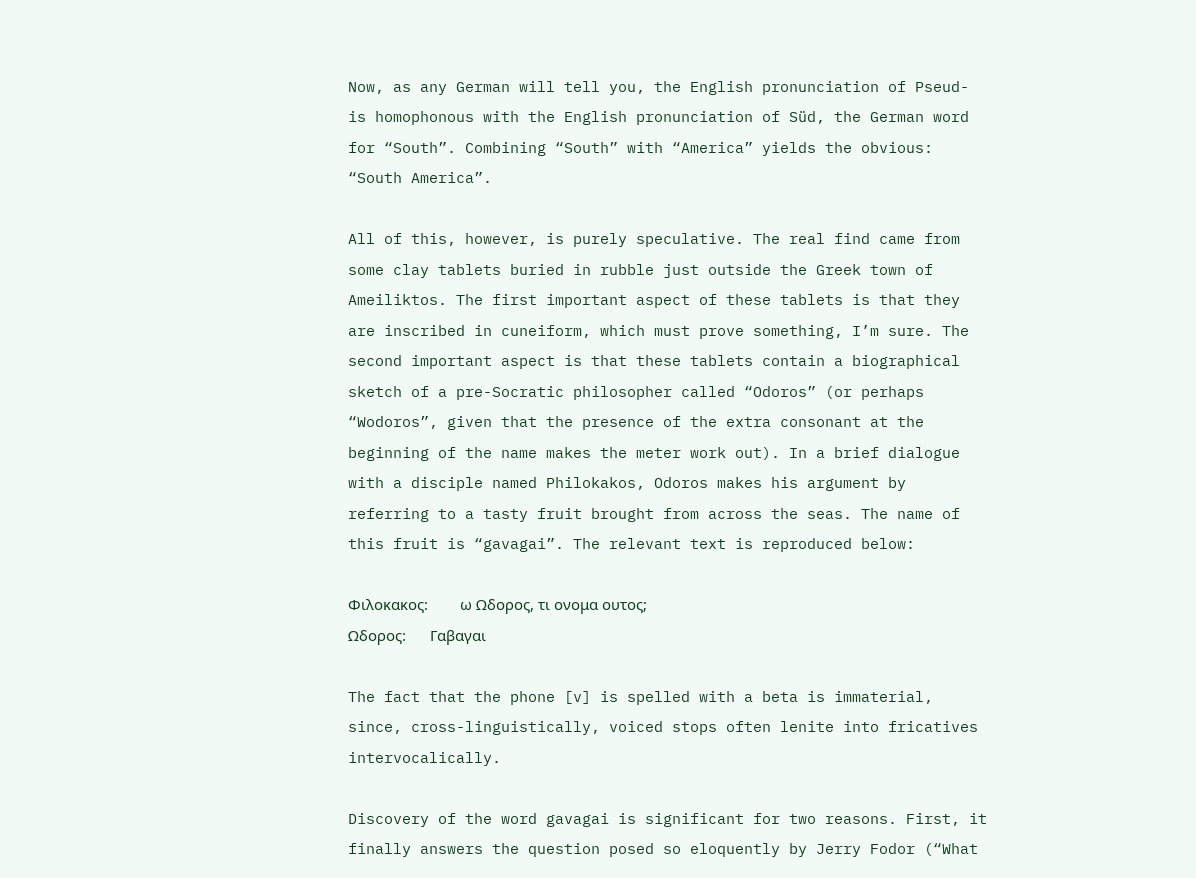Now, as any German will tell you, the English pronunciation of Pseud- is homophonous with the English pronunciation of Süd, the German word for “South”. Combining “South” with “America” yields the obvious: “South America”.

All of this, however, is purely speculative. The real find came from some clay tablets buried in rubble just outside the Greek town of Ameiliktos. The first important aspect of these tablets is that they are inscribed in cuneiform, which must prove something, I’m sure. The second important aspect is that these tablets contain a biographical sketch of a pre-Socratic philosopher called “Odoros” (or perhaps “Wodoros”, given that the presence of the extra consonant at the beginning of the name makes the meter work out). In a brief dialogue with a disciple named Philokakos, Odoros makes his argument by referring to a tasty fruit brought from across the seas. The name of this fruit is “gavagai”. The relevant text is reproduced below:

Φιλοκακος:        ω Ωδορος, τι ονομα ουτος;
Ωδορος:      Γαβαγαι

The fact that the phone [v] is spelled with a beta is immaterial, since, cross-linguistically, voiced stops often lenite into fricatives intervocalically.

Discovery of the word gavagai is significant for two reasons. First, it finally answers the question posed so eloquently by Jerry Fodor (“What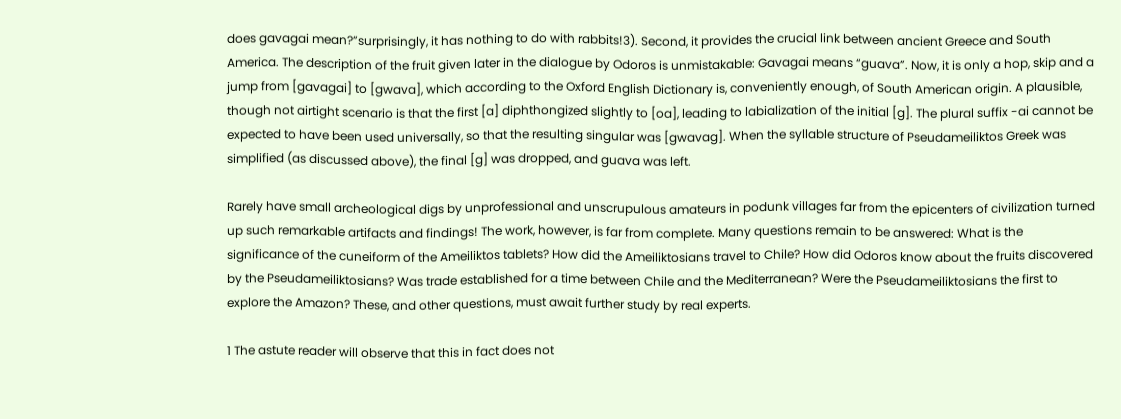does gavagai mean?”surprisingly, it has nothing to do with rabbits!3). Second, it provides the crucial link between ancient Greece and South America. The description of the fruit given later in the dialogue by Odoros is unmistakable: Gavagai means “guava”. Now, it is only a hop, skip and a jump from [gavagai] to [gwava], which according to the Oxford English Dictionary is, conveniently enough, of South American origin. A plausible, though not airtight scenario is that the first [a] diphthongized slightly to [oa], leading to labialization of the initial [g]. The plural suffix -ai cannot be expected to have been used universally, so that the resulting singular was [gwavag]. When the syllable structure of Pseudameiliktos Greek was simplified (as discussed above), the final [g] was dropped, and guava was left.

Rarely have small archeological digs by unprofessional and unscrupulous amateurs in podunk villages far from the epicenters of civilization turned up such remarkable artifacts and findings! The work, however, is far from complete. Many questions remain to be answered: What is the significance of the cuneiform of the Ameiliktos tablets? How did the Ameiliktosians travel to Chile? How did Odoros know about the fruits discovered by the Pseudameiliktosians? Was trade established for a time between Chile and the Mediterranean? Were the Pseudameiliktosians the first to explore the Amazon? These, and other questions, must await further study by real experts.

1 The astute reader will observe that this in fact does not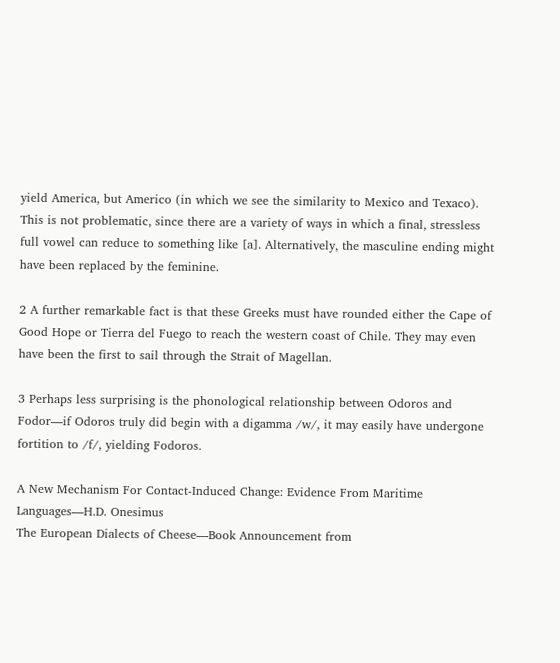yield America, but Americo (in which we see the similarity to Mexico and Texaco). This is not problematic, since there are a variety of ways in which a final, stressless full vowel can reduce to something like [a]. Alternatively, the masculine ending might have been replaced by the feminine.

2 A further remarkable fact is that these Greeks must have rounded either the Cape of Good Hope or Tierra del Fuego to reach the western coast of Chile. They may even have been the first to sail through the Strait of Magellan.

3 Perhaps less surprising is the phonological relationship between Odoros and Fodor—if Odoros truly did begin with a digamma /w/, it may easily have undergone fortition to /f/, yielding Fodoros.

A New Mechanism For Contact-Induced Change: Evidence From Maritime Languages—H.D. Onesimus
The European Dialects of Cheese—Book Announcement from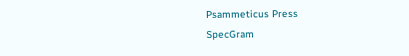Psammeticus Press
SpecGram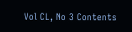Vol CL, No 3 Contents